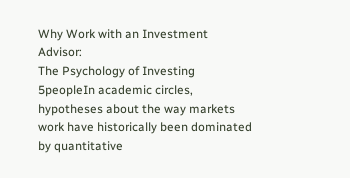Why Work with an Investment Advisor:
The Psychology of Investing
5peopleIn academic circles, hypotheses about the way markets work have historically been dominated by quantitative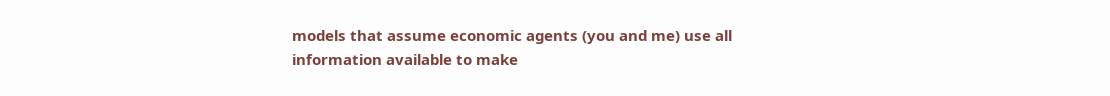models that assume economic agents (you and me) use all information available to make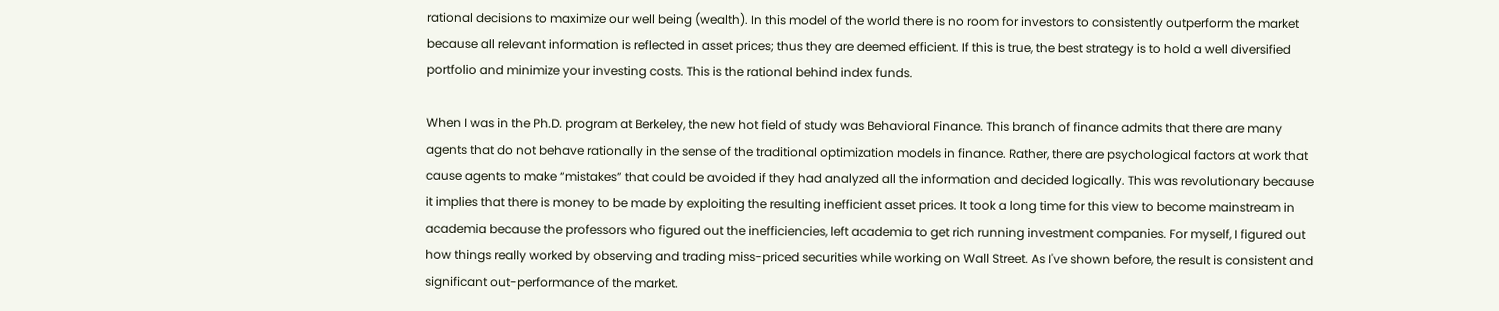rational decisions to maximize our well being (wealth). In this model of the world there is no room for investors to consistently outperform the market because all relevant information is reflected in asset prices; thus they are deemed efficient. If this is true, the best strategy is to hold a well diversified portfolio and minimize your investing costs. This is the rational behind index funds.

When I was in the Ph.D. program at Berkeley, the new hot field of study was Behavioral Finance. This branch of finance admits that there are many agents that do not behave rationally in the sense of the traditional optimization models in finance. Rather, there are psychological factors at work that cause agents to make “mistakes” that could be avoided if they had analyzed all the information and decided logically. This was revolutionary because it implies that there is money to be made by exploiting the resulting inefficient asset prices. It took a long time for this view to become mainstream in academia because the professors who figured out the inefficiencies, left academia to get rich running investment companies. For myself, I figured out how things really worked by observing and trading miss-priced securities while working on Wall Street. As I've shown before, the result is consistent and significant out-performance of the market.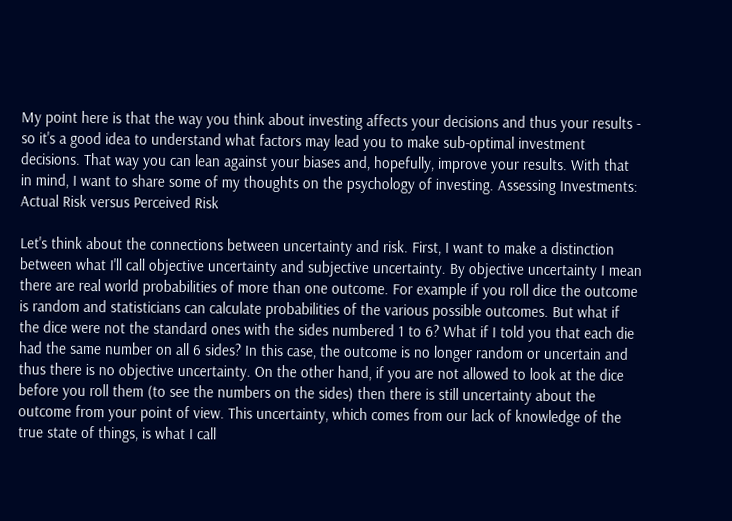My point here is that the way you think about investing affects your decisions and thus your results - so it's a good idea to understand what factors may lead you to make sub-optimal investment decisions. That way you can lean against your biases and, hopefully, improve your results. With that in mind, I want to share some of my thoughts on the psychology of investing. Assessing Investments: Actual Risk versus Perceived Risk

Let's think about the connections between uncertainty and risk. First, I want to make a distinction between what I'll call objective uncertainty and subjective uncertainty. By objective uncertainty I mean there are real world probabilities of more than one outcome. For example if you roll dice the outcome is random and statisticians can calculate probabilities of the various possible outcomes. But what if the dice were not the standard ones with the sides numbered 1 to 6? What if I told you that each die had the same number on all 6 sides? In this case, the outcome is no longer random or uncertain and thus there is no objective uncertainty. On the other hand, if you are not allowed to look at the dice before you roll them (to see the numbers on the sides) then there is still uncertainty about the outcome from your point of view. This uncertainty, which comes from our lack of knowledge of the true state of things, is what I call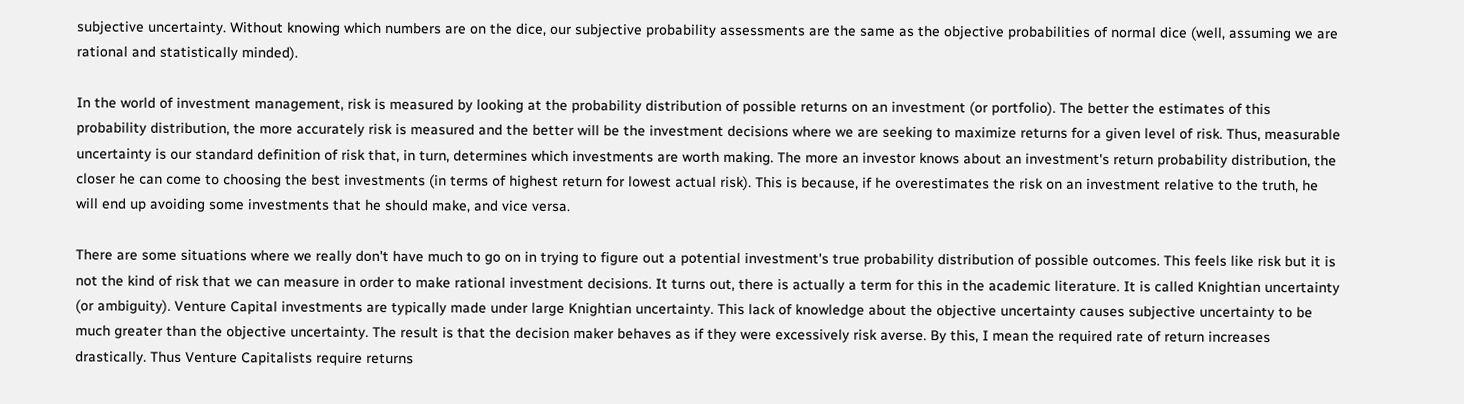subjective uncertainty. Without knowing which numbers are on the dice, our subjective probability assessments are the same as the objective probabilities of normal dice (well, assuming we are rational and statistically minded).

In the world of investment management, risk is measured by looking at the probability distribution of possible returns on an investment (or portfolio). The better the estimates of this probability distribution, the more accurately risk is measured and the better will be the investment decisions where we are seeking to maximize returns for a given level of risk. Thus, measurable uncertainty is our standard definition of risk that, in turn, determines which investments are worth making. The more an investor knows about an investment's return probability distribution, the closer he can come to choosing the best investments (in terms of highest return for lowest actual risk). This is because, if he overestimates the risk on an investment relative to the truth, he will end up avoiding some investments that he should make, and vice versa.

There are some situations where we really don't have much to go on in trying to figure out a potential investment's true probability distribution of possible outcomes. This feels like risk but it is not the kind of risk that we can measure in order to make rational investment decisions. It turns out, there is actually a term for this in the academic literature. It is called Knightian uncertainty (or ambiguity). Venture Capital investments are typically made under large Knightian uncertainty. This lack of knowledge about the objective uncertainty causes subjective uncertainty to be much greater than the objective uncertainty. The result is that the decision maker behaves as if they were excessively risk averse. By this, I mean the required rate of return increases drastically. Thus Venture Capitalists require returns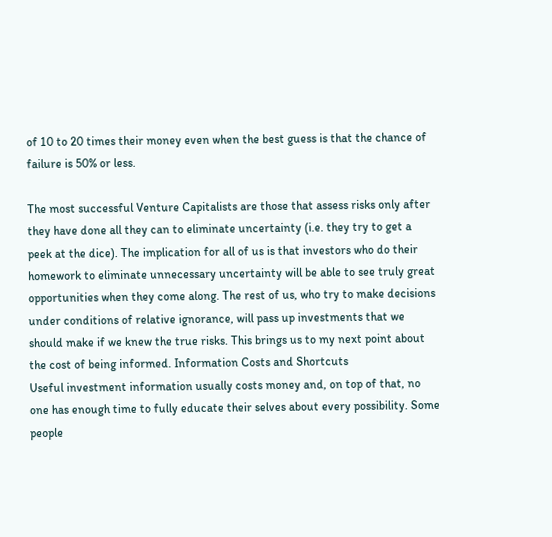of 10 to 20 times their money even when the best guess is that the chance of failure is 50% or less.

The most successful Venture Capitalists are those that assess risks only after they have done all they can to eliminate uncertainty (i.e. they try to get a peek at the dice). The implication for all of us is that investors who do their homework to eliminate unnecessary uncertainty will be able to see truly great opportunities when they come along. The rest of us, who try to make decisions under conditions of relative ignorance, will pass up investments that we should make if we knew the true risks. This brings us to my next point about the cost of being informed. Information Costs and Shortcuts
Useful investment information usually costs money and, on top of that, no one has enough time to fully educate their selves about every possibility. Some people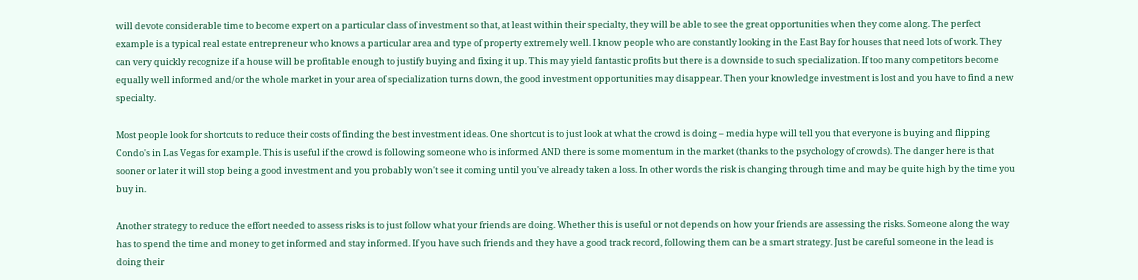will devote considerable time to become expert on a particular class of investment so that, at least within their specialty, they will be able to see the great opportunities when they come along. The perfect example is a typical real estate entrepreneur who knows a particular area and type of property extremely well. I know people who are constantly looking in the East Bay for houses that need lots of work. They can very quickly recognize if a house will be profitable enough to justify buying and fixing it up. This may yield fantastic profits but there is a downside to such specialization. If too many competitors become equally well informed and/or the whole market in your area of specialization turns down, the good investment opportunities may disappear. Then your knowledge investment is lost and you have to find a new specialty.

Most people look for shortcuts to reduce their costs of finding the best investment ideas. One shortcut is to just look at what the crowd is doing – media hype will tell you that everyone is buying and flipping Condo's in Las Vegas for example. This is useful if the crowd is following someone who is informed AND there is some momentum in the market (thanks to the psychology of crowds). The danger here is that sooner or later it will stop being a good investment and you probably won't see it coming until you've already taken a loss. In other words the risk is changing through time and may be quite high by the time you buy in.

Another strategy to reduce the effort needed to assess risks is to just follow what your friends are doing. Whether this is useful or not depends on how your friends are assessing the risks. Someone along the way has to spend the time and money to get informed and stay informed. If you have such friends and they have a good track record, following them can be a smart strategy. Just be careful someone in the lead is doing their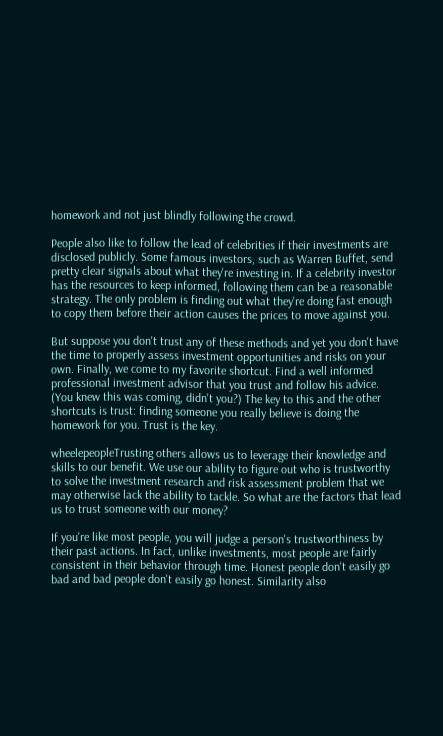homework and not just blindly following the crowd.

People also like to follow the lead of celebrities if their investments are disclosed publicly. Some famous investors, such as Warren Buffet, send pretty clear signals about what they're investing in. If a celebrity investor has the resources to keep informed, following them can be a reasonable strategy. The only problem is finding out what they're doing fast enough to copy them before their action causes the prices to move against you.

But suppose you don't trust any of these methods and yet you don't have the time to properly assess investment opportunities and risks on your own. Finally, we come to my favorite shortcut. Find a well informed professional investment advisor that you trust and follow his advice. (You knew this was coming, didn't you?) The key to this and the other shortcuts is trust: finding someone you really believe is doing the homework for you. Trust is the key.

wheelepeopleTrusting others allows us to leverage their knowledge and skills to our benefit. We use our ability to figure out who is trustworthy to solve the investment research and risk assessment problem that we may otherwise lack the ability to tackle. So what are the factors that lead us to trust someone with our money?

If you're like most people, you will judge a person's trustworthiness by their past actions. In fact, unlike investments, most people are fairly consistent in their behavior through time. Honest people don't easily go bad and bad people don't easily go honest. Similarity also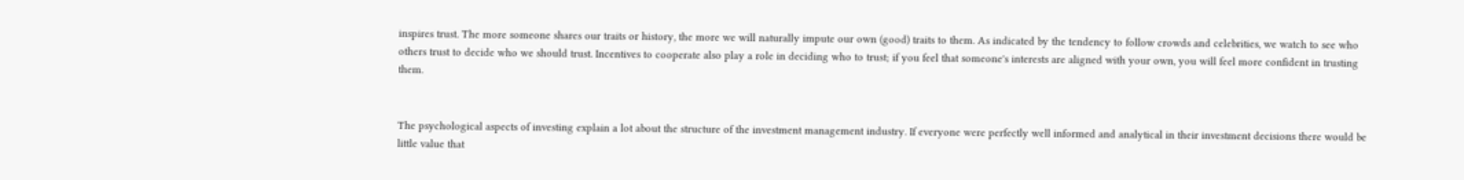inspires trust. The more someone shares our traits or history, the more we will naturally impute our own (good) traits to them. As indicated by the tendency to follow crowds and celebrities, we watch to see who others trust to decide who we should trust. Incentives to cooperate also play a role in deciding who to trust; if you feel that someone's interests are aligned with your own, you will feel more confident in trusting them.


The psychological aspects of investing explain a lot about the structure of the investment management industry. If everyone were perfectly well informed and analytical in their investment decisions there would be little value that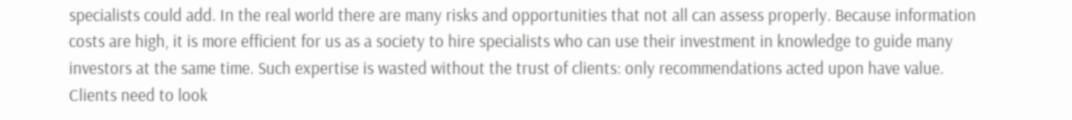specialists could add. In the real world there are many risks and opportunities that not all can assess properly. Because information costs are high, it is more efficient for us as a society to hire specialists who can use their investment in knowledge to guide many investors at the same time. Such expertise is wasted without the trust of clients: only recommendations acted upon have value. Clients need to look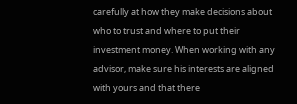carefully at how they make decisions about who to trust and where to put their investment money. When working with any advisor, make sure his interests are aligned with yours and that there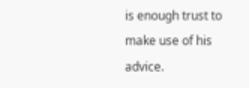is enough trust to make use of his advice.